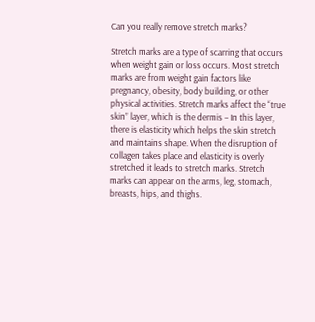Can you really remove stretch marks?

Stretch marks are a type of scarring that occurs when weight gain or loss occurs. Most stretch marks are from weight gain factors like pregnancy, obesity, body building, or other physical activities. Stretch marks affect the “true skin” layer, which is the dermis – In this layer, there is elasticity which helps the skin stretch and maintains shape. When the disruption of collagen takes place and elasticity is overly stretched it leads to stretch marks. Stretch marks can appear on the arms, leg, stomach, breasts, hips, and thighs.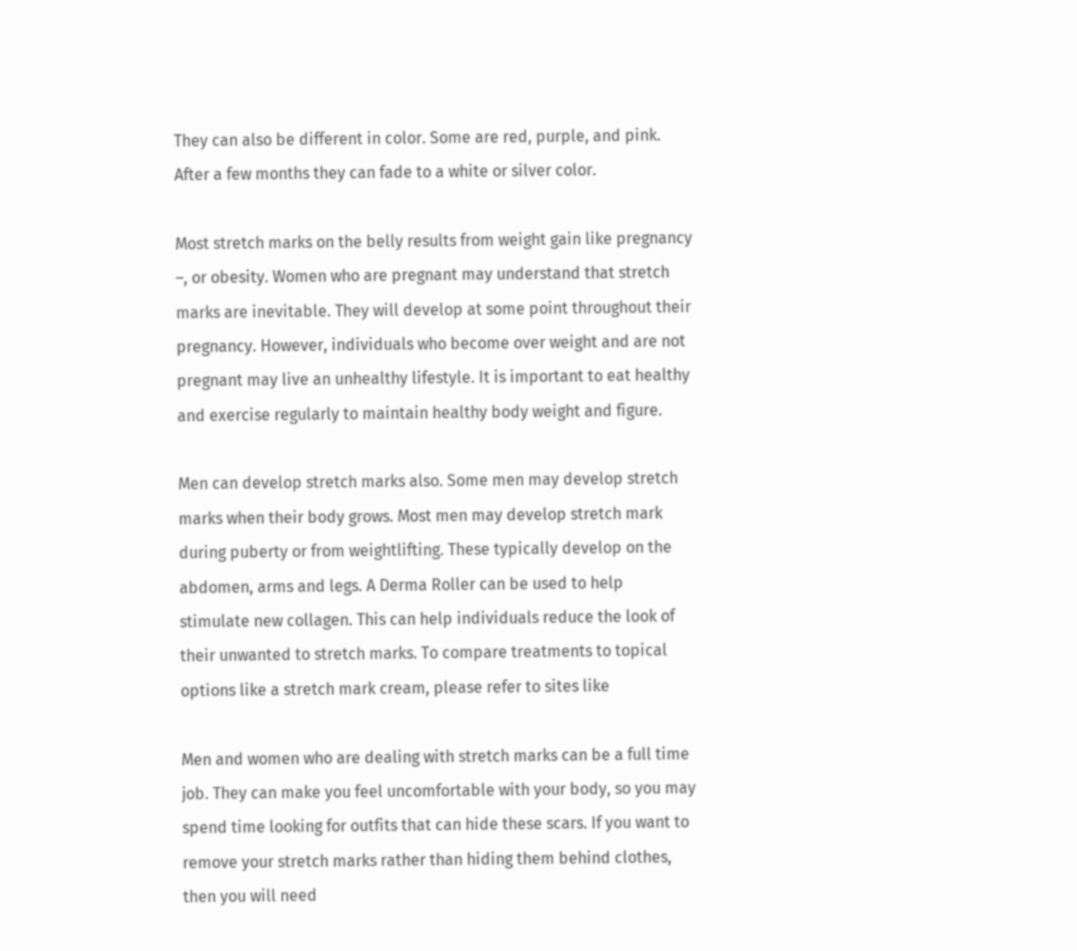They can also be different in color. Some are red, purple, and pink. After a few months they can fade to a white or silver color.

Most stretch marks on the belly results from weight gain like pregnancy –, or obesity. Women who are pregnant may understand that stretch marks are inevitable. They will develop at some point throughout their pregnancy. However, individuals who become over weight and are not pregnant may live an unhealthy lifestyle. It is important to eat healthy and exercise regularly to maintain healthy body weight and figure.

Men can develop stretch marks also. Some men may develop stretch marks when their body grows. Most men may develop stretch mark during puberty or from weightlifting. These typically develop on the abdomen, arms and legs. A Derma Roller can be used to help stimulate new collagen. This can help individuals reduce the look of their unwanted to stretch marks. To compare treatments to topical options like a stretch mark cream, please refer to sites like

Men and women who are dealing with stretch marks can be a full time job. They can make you feel uncomfortable with your body, so you may spend time looking for outfits that can hide these scars. If you want to remove your stretch marks rather than hiding them behind clothes, then you will need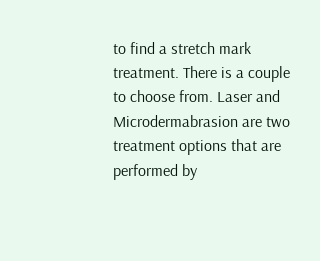to find a stretch mark treatment. There is a couple to choose from. Laser and Microdermabrasion are two treatment options that are performed by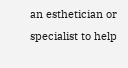an esthetician or specialist to help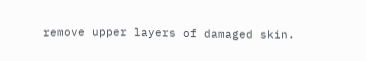remove upper layers of damaged skin.